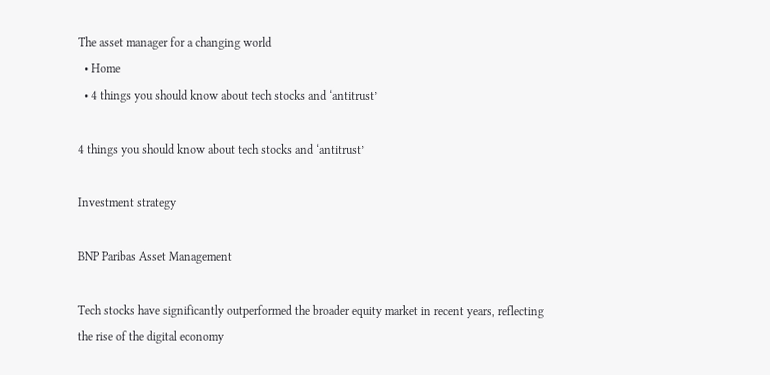The asset manager for a changing world
  • Home
  • 4 things you should know about tech stocks and ‘antitrust’

4 things you should know about tech stocks and ‘antitrust’

Investment strategy

BNP Paribas Asset Management

Tech stocks have significantly outperformed the broader equity market in recent years, reflecting the rise of the digital economy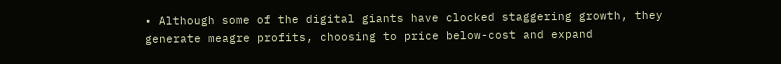• Although some of the digital giants have clocked staggering growth, they generate meagre profits, choosing to price below-cost and expand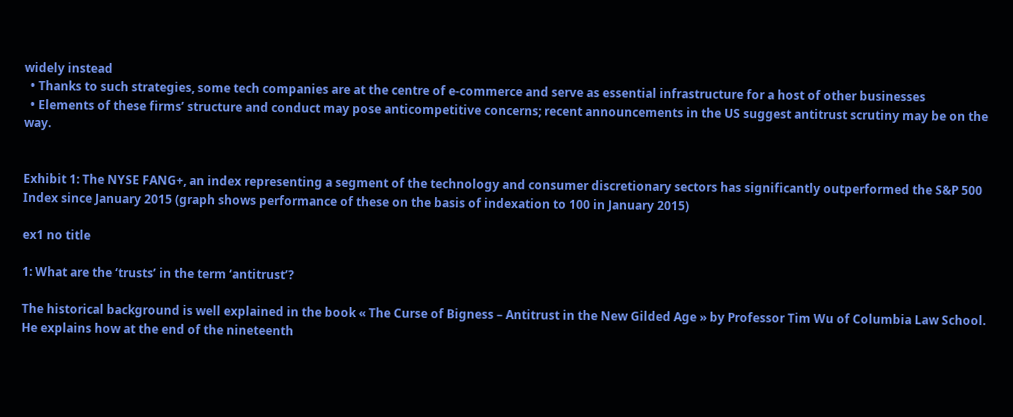widely instead
  • Thanks to such strategies, some tech companies are at the centre of e-commerce and serve as essential infrastructure for a host of other businesses
  • Elements of these firms’ structure and conduct may pose anticompetitive concerns; recent announcements in the US suggest antitrust scrutiny may be on the way.


Exhibit 1: The NYSE FANG+, an index representing a segment of the technology and consumer discretionary sectors has significantly outperformed the S&P 500 Index since January 2015 (graph shows performance of these on the basis of indexation to 100 in January 2015)

ex1 no title

1: What are the ‘trusts’ in the term ‘antitrust’?

The historical background is well explained in the book « The Curse of Bigness – Antitrust in the New Gilded Age » by Professor Tim Wu of Columbia Law School. He explains how at the end of the nineteenth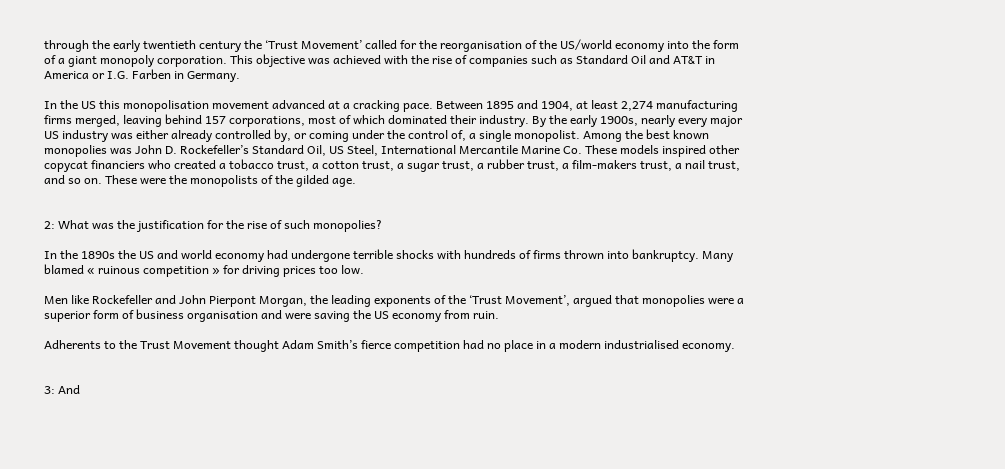through the early twentieth century the ‘Trust Movement’ called for the reorganisation of the US/world economy into the form of a giant monopoly corporation. This objective was achieved with the rise of companies such as Standard Oil and AT&T in America or I.G. Farben in Germany.

In the US this monopolisation movement advanced at a cracking pace. Between 1895 and 1904, at least 2,274 manufacturing firms merged, leaving behind 157 corporations, most of which dominated their industry. By the early 1900s, nearly every major US industry was either already controlled by, or coming under the control of, a single monopolist. Among the best known monopolies was John D. Rockefeller’s Standard Oil, US Steel, International Mercantile Marine Co. These models inspired other copycat financiers who created a tobacco trust, a cotton trust, a sugar trust, a rubber trust, a film-makers trust, a nail trust, and so on. These were the monopolists of the gilded age.


2: What was the justification for the rise of such monopolies?

In the 1890s the US and world economy had undergone terrible shocks with hundreds of firms thrown into bankruptcy. Many blamed « ruinous competition » for driving prices too low.

Men like Rockefeller and John Pierpont Morgan, the leading exponents of the ‘Trust Movement’, argued that monopolies were a superior form of business organisation and were saving the US economy from ruin.

Adherents to the Trust Movement thought Adam Smith’s fierce competition had no place in a modern industrialised economy.


3: And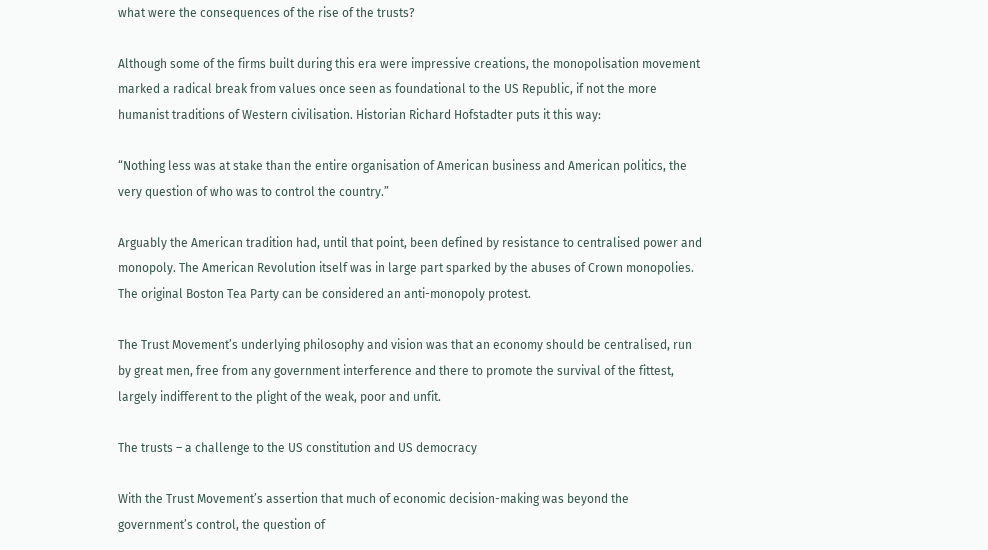what were the consequences of the rise of the trusts?

Although some of the firms built during this era were impressive creations, the monopolisation movement marked a radical break from values once seen as foundational to the US Republic, if not the more humanist traditions of Western civilisation. Historian Richard Hofstadter puts it this way:

“Nothing less was at stake than the entire organisation of American business and American politics, the very question of who was to control the country.”

Arguably the American tradition had, until that point, been defined by resistance to centralised power and monopoly. The American Revolution itself was in large part sparked by the abuses of Crown monopolies. The original Boston Tea Party can be considered an anti-monopoly protest.

The Trust Movement’s underlying philosophy and vision was that an economy should be centralised, run by great men, free from any government interference and there to promote the survival of the fittest, largely indifferent to the plight of the weak, poor and unfit.

The trusts – a challenge to the US constitution and US democracy

With the Trust Movement’s assertion that much of economic decision-making was beyond the government’s control, the question of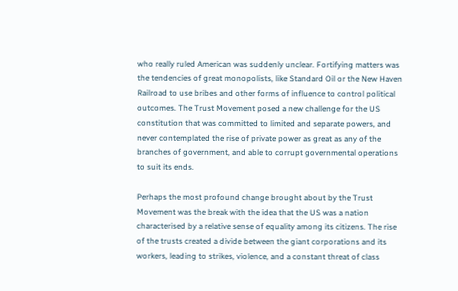who really ruled American was suddenly unclear. Fortifying matters was the tendencies of great monopolists, like Standard Oil or the New Haven Railroad to use bribes and other forms of influence to control political outcomes. The Trust Movement posed a new challenge for the US constitution that was committed to limited and separate powers, and never contemplated the rise of private power as great as any of the branches of government, and able to corrupt governmental operations to suit its ends.

Perhaps the most profound change brought about by the Trust Movement was the break with the idea that the US was a nation characterised by a relative sense of equality among its citizens. The rise of the trusts created a divide between the giant corporations and its workers, leading to strikes, violence, and a constant threat of class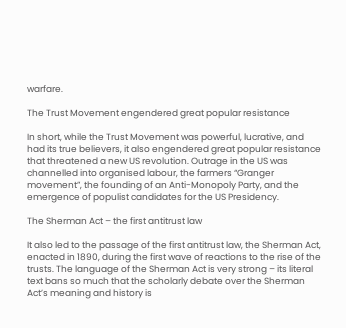warfare.

The Trust Movement engendered great popular resistance

In short, while the Trust Movement was powerful, lucrative, and had its true believers, it also engendered great popular resistance that threatened a new US revolution. Outrage in the US was channelled into organised labour, the farmers “Granger movement”, the founding of an Anti-Monopoly Party, and the emergence of populist candidates for the US Presidency.

The Sherman Act – the first antitrust law

It also led to the passage of the first antitrust law, the Sherman Act, enacted in 1890, during the first wave of reactions to the rise of the trusts. The language of the Sherman Act is very strong – its literal text bans so much that the scholarly debate over the Sherman Act’s meaning and history is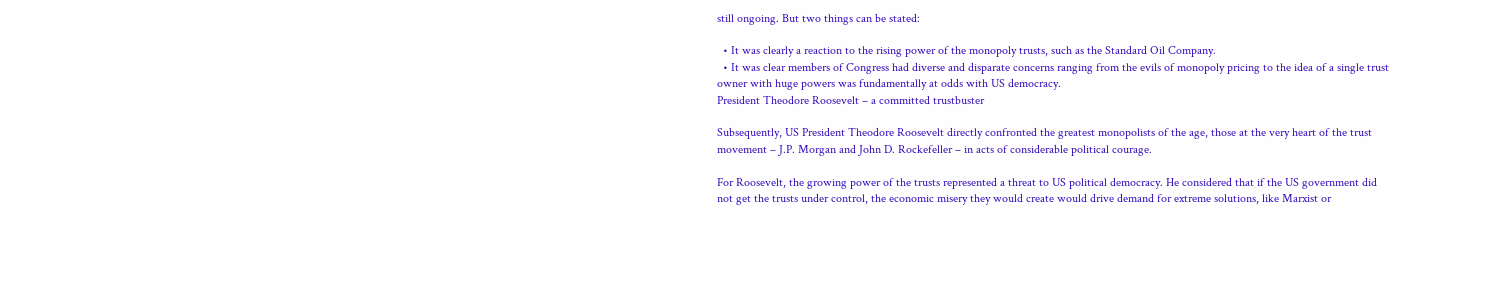still ongoing. But two things can be stated:

  • It was clearly a reaction to the rising power of the monopoly trusts, such as the Standard Oil Company.
  • It was clear members of Congress had diverse and disparate concerns ranging from the evils of monopoly pricing to the idea of a single trust owner with huge powers was fundamentally at odds with US democracy.
President Theodore Roosevelt – a committed trustbuster

Subsequently, US President Theodore Roosevelt directly confronted the greatest monopolists of the age, those at the very heart of the trust movement – J.P. Morgan and John D. Rockefeller – in acts of considerable political courage.

For Roosevelt, the growing power of the trusts represented a threat to US political democracy. He considered that if the US government did not get the trusts under control, the economic misery they would create would drive demand for extreme solutions, like Marxist or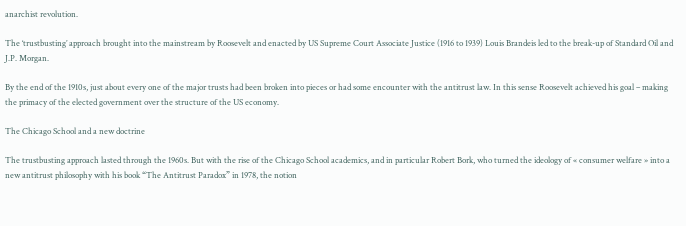anarchist revolution.

The ‘trustbusting’ approach brought into the mainstream by Roosevelt and enacted by US Supreme Court Associate Justice (1916 to 1939) Louis Brandeis led to the break-up of Standard Oil and J.P. Morgan.

By the end of the 1910s, just about every one of the major trusts had been broken into pieces or had some encounter with the antitrust law. In this sense Roosevelt achieved his goal – making the primacy of the elected government over the structure of the US economy.

The Chicago School and a new doctrine

The trustbusting approach lasted through the 1960s. But with the rise of the Chicago School academics, and in particular Robert Bork, who turned the ideology of « consumer welfare » into a new antitrust philosophy with his book “The Antitrust Paradox” in 1978, the notion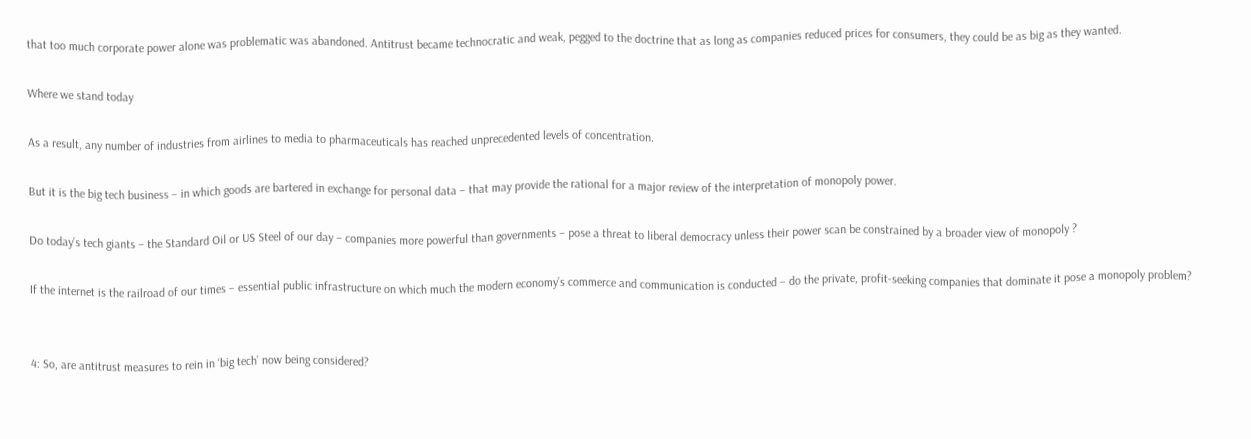that too much corporate power alone was problematic was abandoned. Antitrust became technocratic and weak, pegged to the doctrine that as long as companies reduced prices for consumers, they could be as big as they wanted.

Where we stand today

As a result, any number of industries from airlines to media to pharmaceuticals has reached unprecedented levels of concentration.

But it is the big tech business – in which goods are bartered in exchange for personal data – that may provide the rational for a major review of the interpretation of monopoly power.

Do today’s tech giants – the Standard Oil or US Steel of our day – companies more powerful than governments – pose a threat to liberal democracy unless their power scan be constrained by a broader view of monopoly ?

If the internet is the railroad of our times – essential public infrastructure on which much the modern economy’s commerce and communication is conducted – do the private, profit-seeking companies that dominate it pose a monopoly problem?


4: So, are antitrust measures to rein in ‘big tech’ now being considered?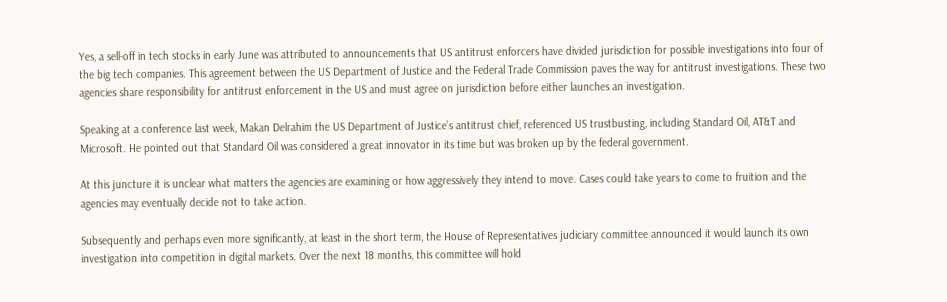Yes, a sell-off in tech stocks in early June was attributed to announcements that US antitrust enforcers have divided jurisdiction for possible investigations into four of the big tech companies. This agreement between the US Department of Justice and the Federal Trade Commission paves the way for antitrust investigations. These two agencies share responsibility for antitrust enforcement in the US and must agree on jurisdiction before either launches an investigation.

Speaking at a conference last week, Makan Delrahim the US Department of Justice’s antitrust chief, referenced US trustbusting, including Standard Oil, AT&T and Microsoft. He pointed out that Standard Oil was considered a great innovator in its time but was broken up by the federal government.

At this juncture it is unclear what matters the agencies are examining or how aggressively they intend to move. Cases could take years to come to fruition and the agencies may eventually decide not to take action.

Subsequently and perhaps even more significantly, at least in the short term, the House of Representatives judiciary committee announced it would launch its own investigation into competition in digital markets. Over the next 18 months, this committee will hold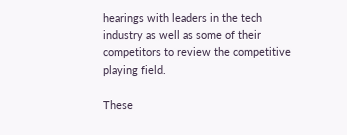hearings with leaders in the tech industry as well as some of their competitors to review the competitive playing field.

These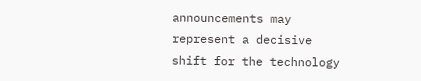announcements may represent a decisive shift for the technology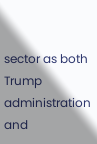sector as both Trump administration and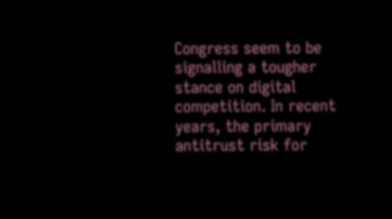Congress seem to be signalling a tougher stance on digital competition. In recent years, the primary antitrust risk for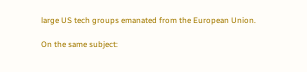large US tech groups emanated from the European Union.

On the same subject: